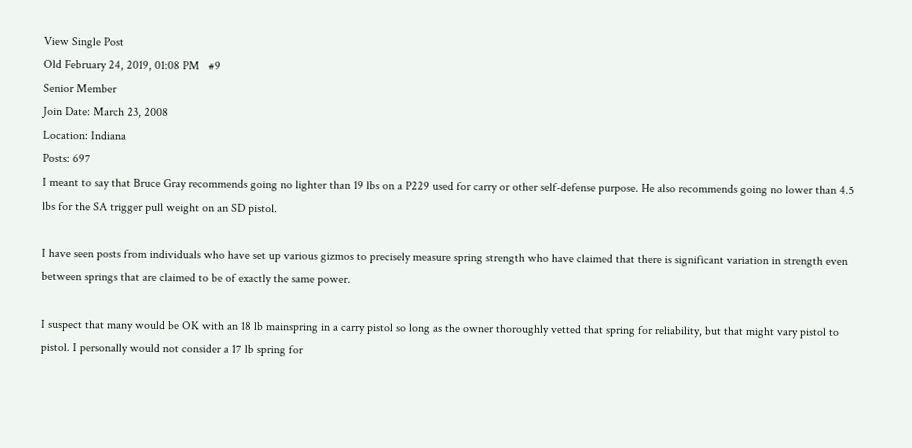View Single Post
Old February 24, 2019, 01:08 PM   #9
Senior Member
Join Date: March 23, 2008
Location: Indiana
Posts: 697
I meant to say that Bruce Gray recommends going no lighter than 19 lbs on a P229 used for carry or other self-defense purpose. He also recommends going no lower than 4.5 lbs for the SA trigger pull weight on an SD pistol.

I have seen posts from individuals who have set up various gizmos to precisely measure spring strength who have claimed that there is significant variation in strength even between springs that are claimed to be of exactly the same power.

I suspect that many would be OK with an 18 lb mainspring in a carry pistol so long as the owner thoroughly vetted that spring for reliability, but that might vary pistol to pistol. I personally would not consider a 17 lb spring for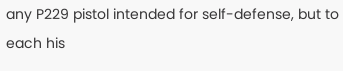any P229 pistol intended for self-defense, but to each his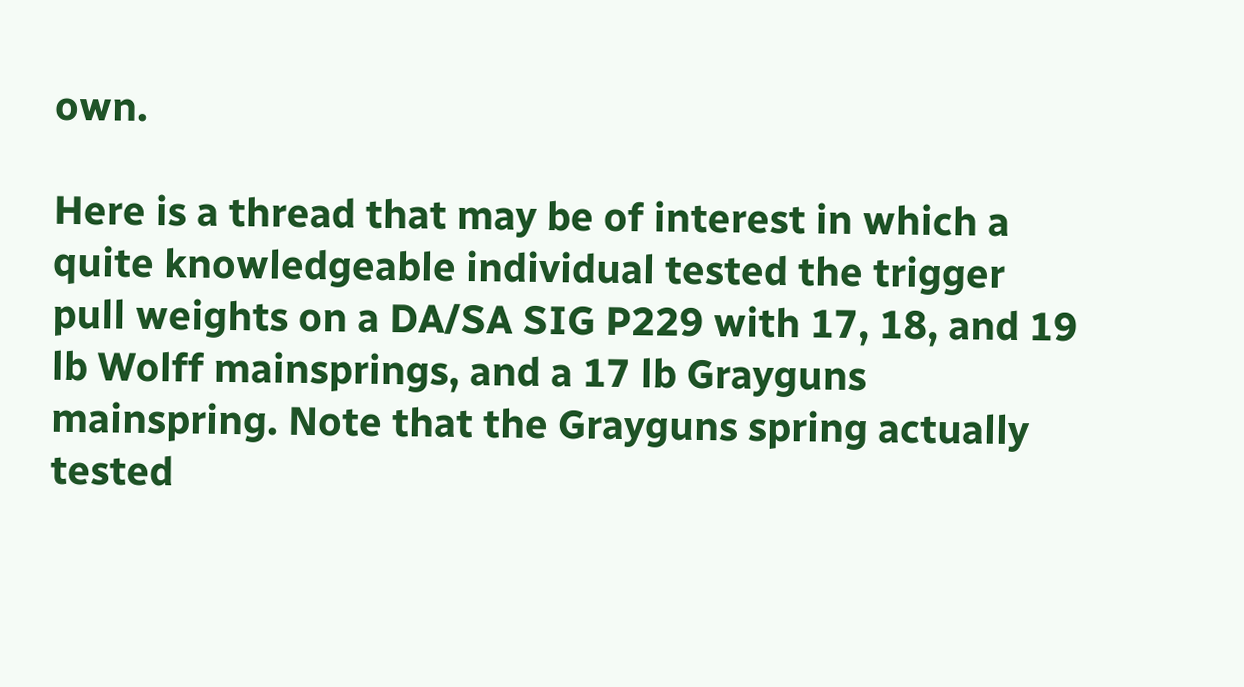own.

Here is a thread that may be of interest in which a quite knowledgeable individual tested the trigger pull weights on a DA/SA SIG P229 with 17, 18, and 19 lb Wolff mainsprings, and a 17 lb Grayguns mainspring. Note that the Grayguns spring actually tested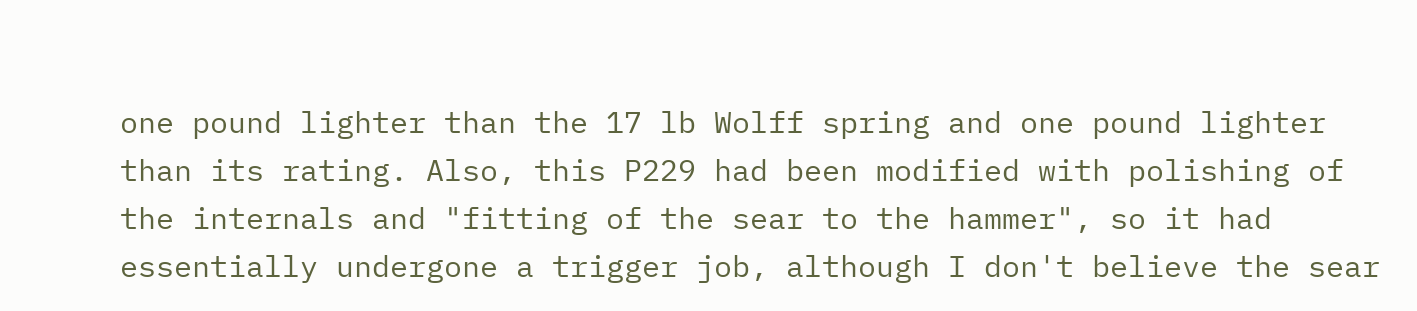one pound lighter than the 17 lb Wolff spring and one pound lighter than its rating. Also, this P229 had been modified with polishing of the internals and "fitting of the sear to the hammer", so it had essentially undergone a trigger job, although I don't believe the sear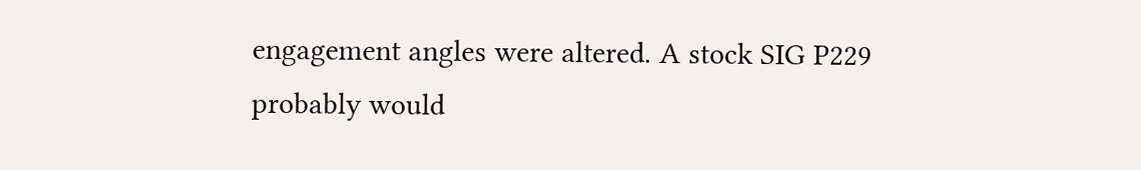engagement angles were altered. A stock SIG P229 probably would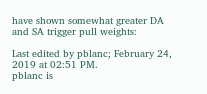have shown somewhat greater DA and SA trigger pull weights:

Last edited by pblanc; February 24, 2019 at 02:51 PM.
pblanc is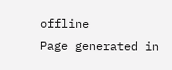offline
Page generated in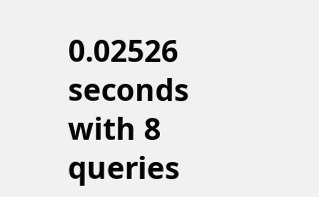0.02526 seconds with 8 queries